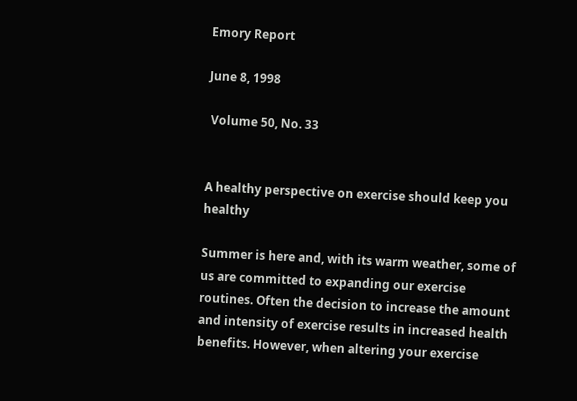Emory Report

June 8, 1998

 Volume 50, No. 33


A healthy perspective on exercise should keep you healthy

Summer is here and, with its warm weather, some of us are committed to expanding our exercise routines. Often the decision to increase the amount and intensity of exercise results in increased health benefits. However, when altering your exercise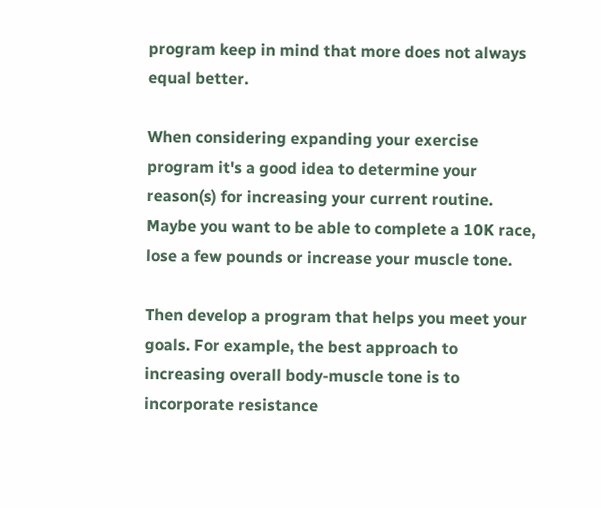program keep in mind that more does not always equal better.

When considering expanding your exercise program it's a good idea to determine your reason(s) for increasing your current routine. Maybe you want to be able to complete a 10K race, lose a few pounds or increase your muscle tone.

Then develop a program that helps you meet your goals. For example, the best approach to increasing overall body-muscle tone is to incorporate resistance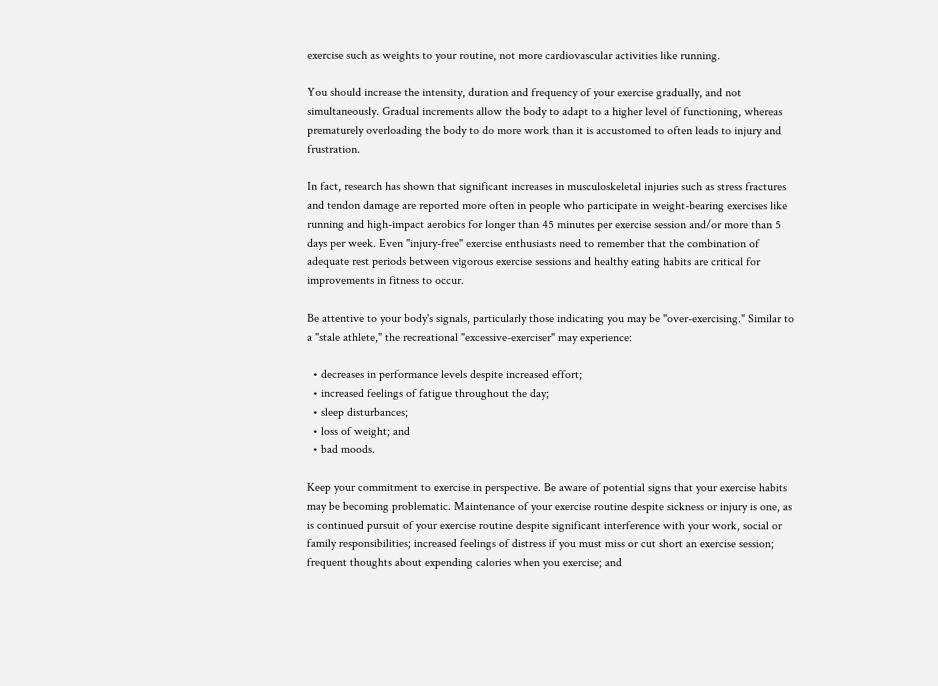exercise such as weights to your routine, not more cardiovascular activities like running.

You should increase the intensity, duration and frequency of your exercise gradually, and not simultaneously. Gradual increments allow the body to adapt to a higher level of functioning, whereas prematurely overloading the body to do more work than it is accustomed to often leads to injury and frustration.

In fact, research has shown that significant increases in musculoskeletal injuries such as stress fractures and tendon damage are reported more often in people who participate in weight-bearing exercises like running and high-impact aerobics for longer than 45 minutes per exercise session and/or more than 5 days per week. Even "injury-free" exercise enthusiasts need to remember that the combination of adequate rest periods between vigorous exercise sessions and healthy eating habits are critical for improvements in fitness to occur.

Be attentive to your body's signals, particularly those indicating you may be "over-exercising." Similar to a "stale athlete," the recreational "excessive-exerciser" may experience:

  • decreases in performance levels despite increased effort;
  • increased feelings of fatigue throughout the day;
  • sleep disturbances;
  • loss of weight; and
  • bad moods.

Keep your commitment to exercise in perspective. Be aware of potential signs that your exercise habits may be becoming problematic. Maintenance of your exercise routine despite sickness or injury is one, as is continued pursuit of your exercise routine despite significant interference with your work, social or family responsibilities; increased feelings of distress if you must miss or cut short an exercise session; frequent thoughts about expending calories when you exercise; and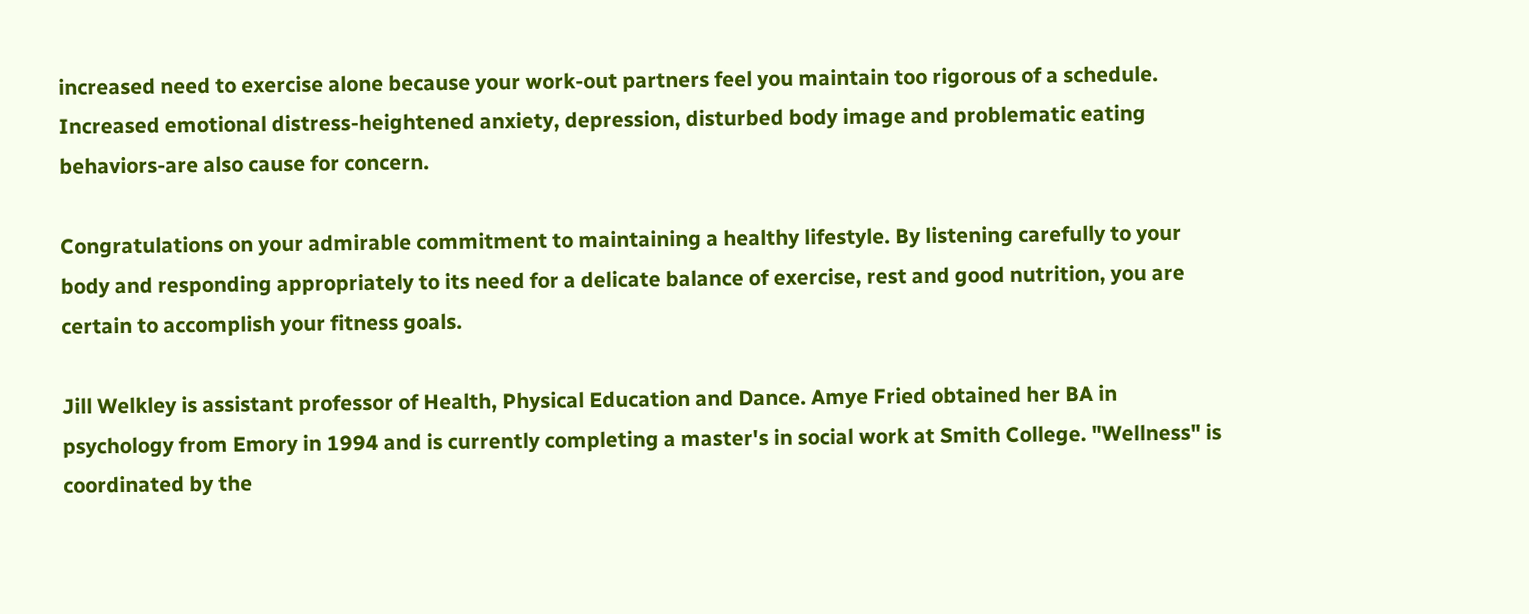increased need to exercise alone because your work-out partners feel you maintain too rigorous of a schedule. Increased emotional distress-heightened anxiety, depression, disturbed body image and problematic eating behaviors-are also cause for concern.

Congratulations on your admirable commitment to maintaining a healthy lifestyle. By listening carefully to your body and responding appropriately to its need for a delicate balance of exercise, rest and good nutrition, you are certain to accomplish your fitness goals.

Jill Welkley is assistant professor of Health, Physical Education and Dance. Amye Fried obtained her BA in psychology from Emory in 1994 and is currently completing a master's in social work at Smith College. "Wellness" is coordinated by the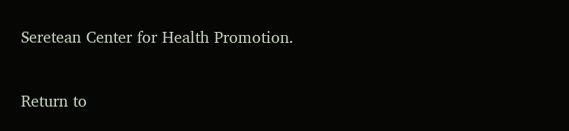Seretean Center for Health Promotion.

Return to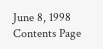June 8, 1998 Contents Page